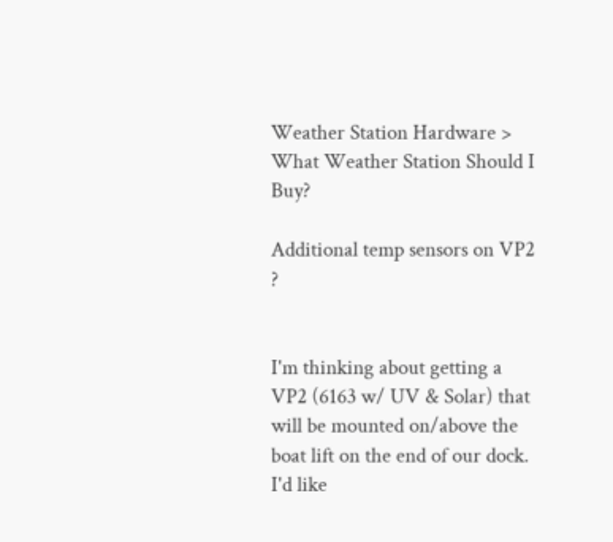Weather Station Hardware > What Weather Station Should I Buy?

Additional temp sensors on VP2 ?


I'm thinking about getting a VP2 (6163 w/ UV & Solar) that will be mounted on/above the boat lift on the end of our dock. I'd like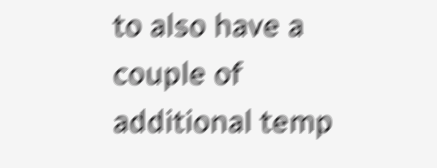to also have a couple of additional temp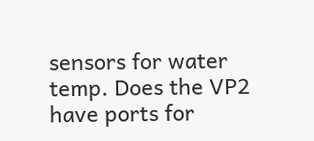sensors for water temp. Does the VP2 have ports for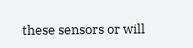these sensors or will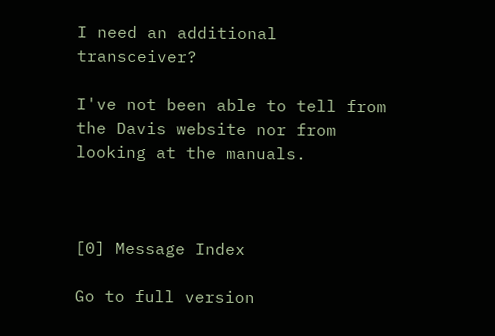I need an additional transceiver?

I've not been able to tell from the Davis website nor from looking at the manuals.



[0] Message Index

Go to full version